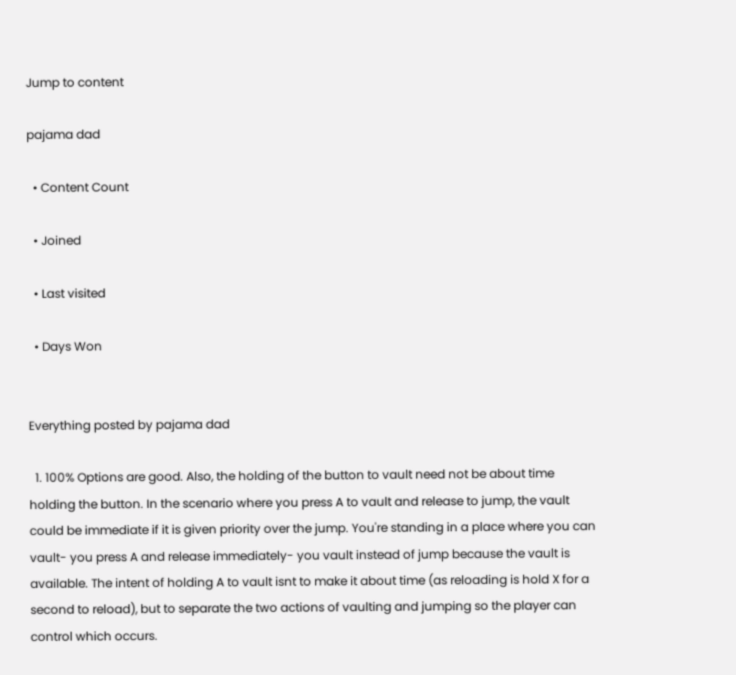Jump to content

pajama dad

  • Content Count

  • Joined

  • Last visited

  • Days Won


Everything posted by pajama dad

  1. 100% Options are good. Also, the holding of the button to vault need not be about time holding the button. In the scenario where you press A to vault and release to jump, the vault could be immediate if it is given priority over the jump. You're standing in a place where you can vault- you press A and release immediately- you vault instead of jump because the vault is available. The intent of holding A to vault isnt to make it about time (as reloading is hold X for a second to reload), but to separate the two actions of vaulting and jumping so the player can control which occurs.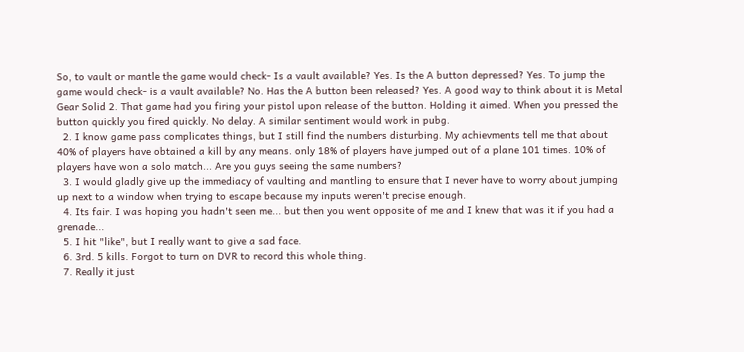So, to vault or mantle the game would check- Is a vault available? Yes. Is the A button depressed? Yes. To jump the game would check- is a vault available? No. Has the A button been released? Yes. A good way to think about it is Metal Gear Solid 2. That game had you firing your pistol upon release of the button. Holding it aimed. When you pressed the button quickly you fired quickly. No delay. A similar sentiment would work in pubg.
  2. I know game pass complicates things, but I still find the numbers disturbing. My achievments tell me that about 40% of players have obtained a kill by any means. only 18% of players have jumped out of a plane 101 times. 10% of players have won a solo match... Are you guys seeing the same numbers?
  3. I would gladly give up the immediacy of vaulting and mantling to ensure that I never have to worry about jumping up next to a window when trying to escape because my inputs weren't precise enough.
  4. Its fair. I was hoping you hadn't seen me... but then you went opposite of me and I knew that was it if you had a grenade...
  5. I hit "like", but I really want to give a sad face.
  6. 3rd. 5 kills. Forgot to turn on DVR to record this whole thing.
  7. Really it just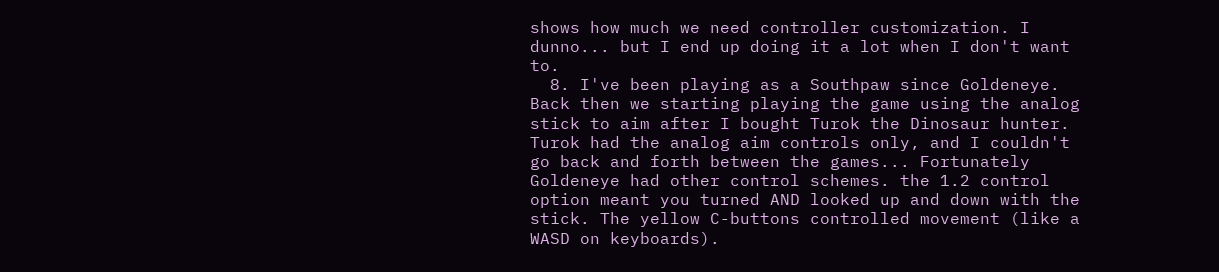shows how much we need controller customization. I dunno... but I end up doing it a lot when I don't want to.
  8. I've been playing as a Southpaw since Goldeneye. Back then we starting playing the game using the analog stick to aim after I bought Turok the Dinosaur hunter. Turok had the analog aim controls only, and I couldn't go back and forth between the games... Fortunately Goldeneye had other control schemes. the 1.2 control option meant you turned AND looked up and down with the stick. The yellow C-buttons controlled movement (like a WASD on keyboards).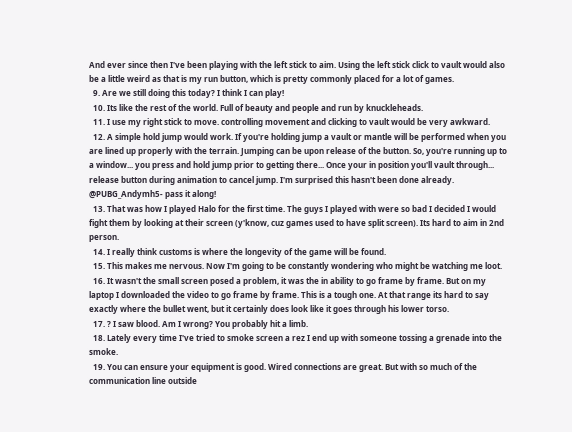And ever since then I've been playing with the left stick to aim. Using the left stick click to vault would also be a little weird as that is my run button, which is pretty commonly placed for a lot of games.
  9. Are we still doing this today? I think I can play!
  10. Its like the rest of the world. Full of beauty and people and run by knuckleheads.
  11. I use my right stick to move. controlling movement and clicking to vault would be very awkward.
  12. A simple hold jump would work. If you're holding jump a vault or mantle will be performed when you are lined up properly with the terrain. Jumping can be upon release of the button. So, you're running up to a window... you press and hold jump prior to getting there... Once your in position you'll vault through... release button during animation to cancel jump. I'm surprised this hasn't been done already. @PUBG_Andymh5- pass it along!
  13. That was how I played Halo for the first time. The guys I played with were so bad I decided I would fight them by looking at their screen (y'know, cuz games used to have split screen). Its hard to aim in 2nd person.
  14. I really think customs is where the longevity of the game will be found.
  15. This makes me nervous. Now I'm going to be constantly wondering who might be watching me loot.
  16. It wasn't the small screen posed a problem, it was the in ability to go frame by frame. But on my laptop I downloaded the video to go frame by frame. This is a tough one. At that range its hard to say exactly where the bullet went, but it certainly does look like it goes through his lower torso.
  17. ? I saw blood. Am I wrong? You probably hit a limb.
  18. Lately every time I've tried to smoke screen a rez I end up with someone tossing a grenade into the smoke.
  19. You can ensure your equipment is good. Wired connections are great. But with so much of the communication line outside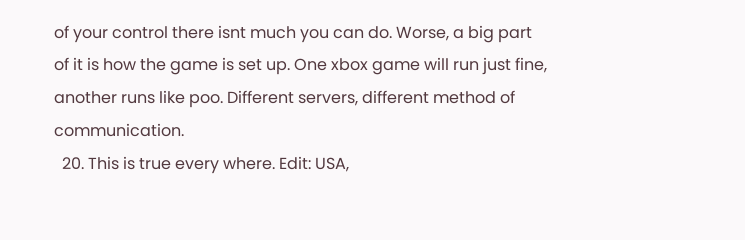of your control there isnt much you can do. Worse, a big part of it is how the game is set up. One xbox game will run just fine, another runs like poo. Different servers, different method of communication.
  20. This is true every where. Edit: USA,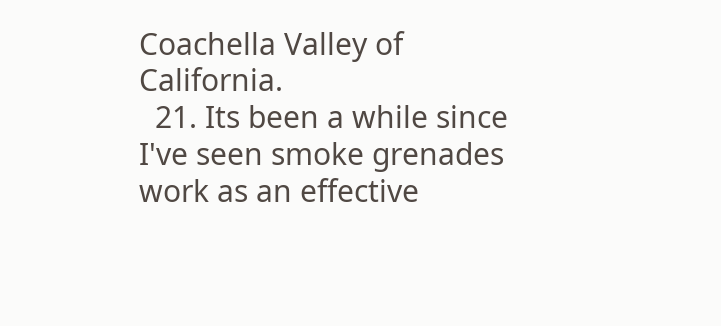Coachella Valley of California.
  21. Its been a while since I've seen smoke grenades work as an effective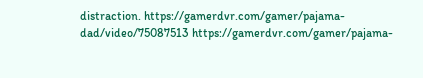distraction. https://gamerdvr.com/gamer/pajama-dad/video/75087513 https://gamerdvr.com/gamer/pajama-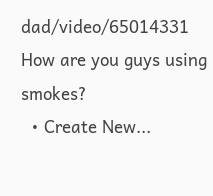dad/video/65014331 How are you guys using smokes?
  • Create New...